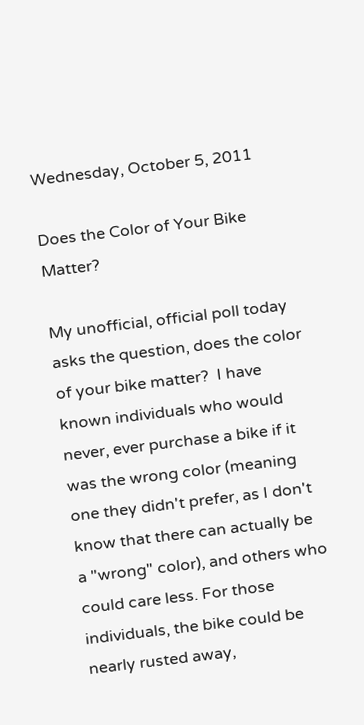Wednesday, October 5, 2011

Does the Color of Your Bike Matter?

My unofficial, official poll today asks the question, does the color of your bike matter?  I have known individuals who would never, ever purchase a bike if it was the wrong color (meaning one they didn't prefer, as I don't know that there can actually be a "wrong" color), and others who could care less. For those individuals, the bike could be nearly rusted away,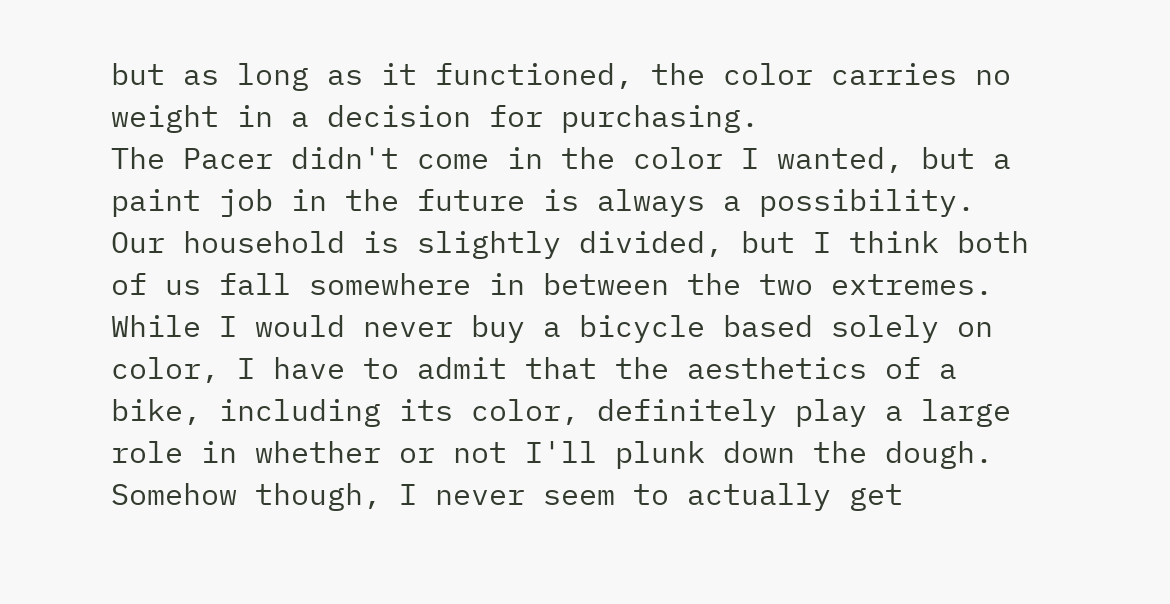but as long as it functioned, the color carries no weight in a decision for purchasing.
The Pacer didn't come in the color I wanted, but a paint job in the future is always a possibility.
Our household is slightly divided, but I think both of us fall somewhere in between the two extremes. While I would never buy a bicycle based solely on color, I have to admit that the aesthetics of a bike, including its color, definitely play a large role in whether or not I'll plunk down the dough. Somehow though, I never seem to actually get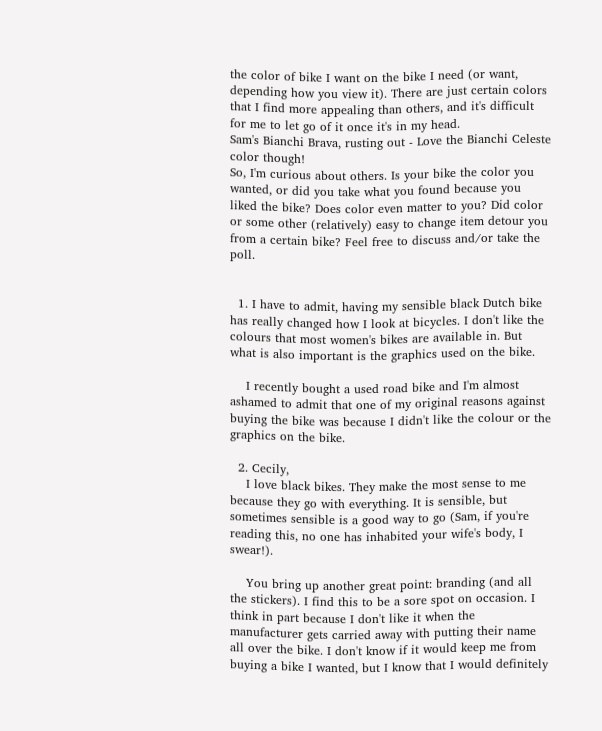the color of bike I want on the bike I need (or want, depending how you view it). There are just certain colors that I find more appealing than others, and it's difficult for me to let go of it once it's in my head.
Sam's Bianchi Brava, rusting out - Love the Bianchi Celeste color though!
So, I'm curious about others. Is your bike the color you wanted, or did you take what you found because you liked the bike? Does color even matter to you? Did color or some other (relatively) easy to change item detour you from a certain bike? Feel free to discuss and/or take the poll.


  1. I have to admit, having my sensible black Dutch bike has really changed how I look at bicycles. I don't like the colours that most women's bikes are available in. But what is also important is the graphics used on the bike.

    I recently bought a used road bike and I'm almost ashamed to admit that one of my original reasons against buying the bike was because I didn't like the colour or the graphics on the bike.

  2. Cecily,
    I love black bikes. They make the most sense to me because they go with everything. It is sensible, but sometimes sensible is a good way to go (Sam, if you're reading this, no one has inhabited your wife's body, I swear!).

    You bring up another great point: branding (and all the stickers). I find this to be a sore spot on occasion. I think in part because I don't like it when the manufacturer gets carried away with putting their name all over the bike. I don't know if it would keep me from buying a bike I wanted, but I know that I would definitely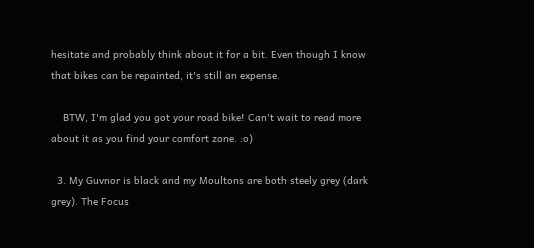hesitate and probably think about it for a bit. Even though I know that bikes can be repainted, it's still an expense.

    BTW, I'm glad you got your road bike! Can't wait to read more about it as you find your comfort zone. :o)

  3. My Guvnor is black and my Moultons are both steely grey (dark grey). The Focus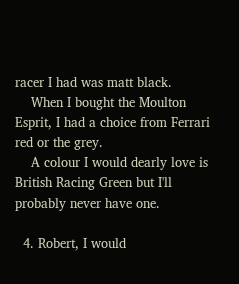racer I had was matt black.
    When I bought the Moulton Esprit, I had a choice from Ferrari red or the grey.
    A colour I would dearly love is British Racing Green but I'll probably never have one.

  4. Robert, I would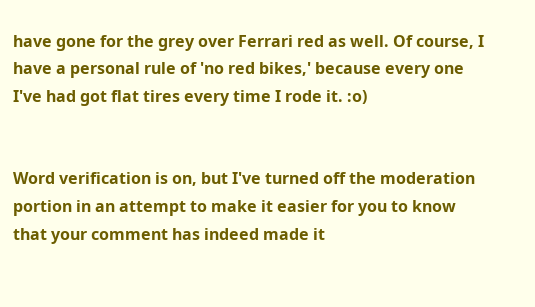have gone for the grey over Ferrari red as well. Of course, I have a personal rule of 'no red bikes,' because every one I've had got flat tires every time I rode it. :o)


Word verification is on, but I've turned off the moderation portion in an attempt to make it easier for you to know that your comment has indeed made it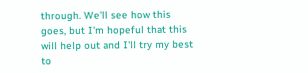through. We'll see how this goes, but I'm hopeful that this will help out and I'll try my best to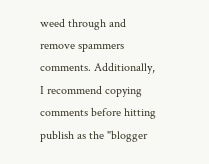weed through and remove spammers comments. Additionally, I recommend copying comments before hitting publish as the "blogger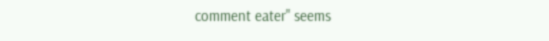comment eater" seems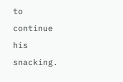to continue his snacking.